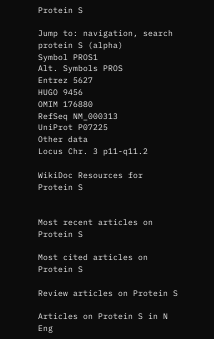Protein S

Jump to: navigation, search
protein S (alpha)
Symbol PROS1
Alt. Symbols PROS
Entrez 5627
HUGO 9456
OMIM 176880
RefSeq NM_000313
UniProt P07225
Other data
Locus Chr. 3 p11-q11.2

WikiDoc Resources for Protein S


Most recent articles on Protein S

Most cited articles on Protein S

Review articles on Protein S

Articles on Protein S in N Eng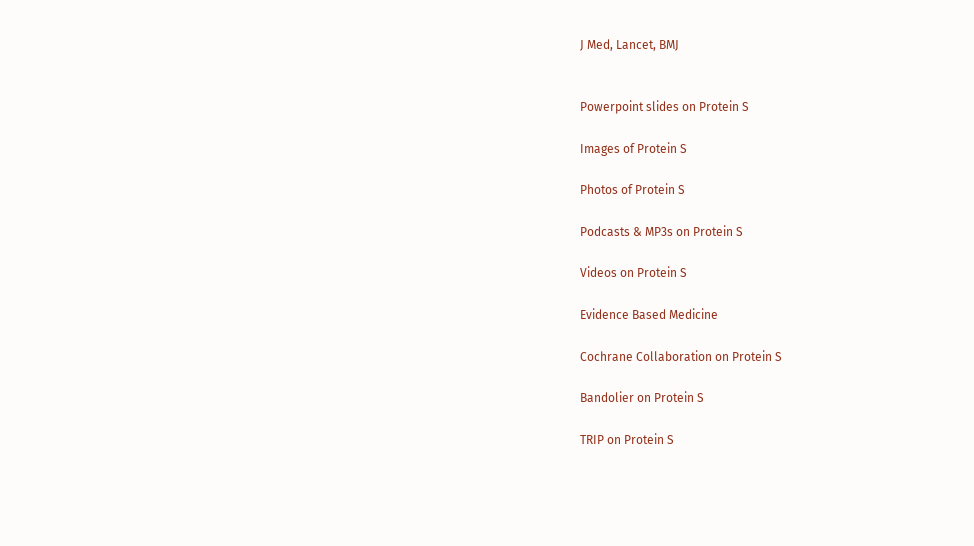J Med, Lancet, BMJ


Powerpoint slides on Protein S

Images of Protein S

Photos of Protein S

Podcasts & MP3s on Protein S

Videos on Protein S

Evidence Based Medicine

Cochrane Collaboration on Protein S

Bandolier on Protein S

TRIP on Protein S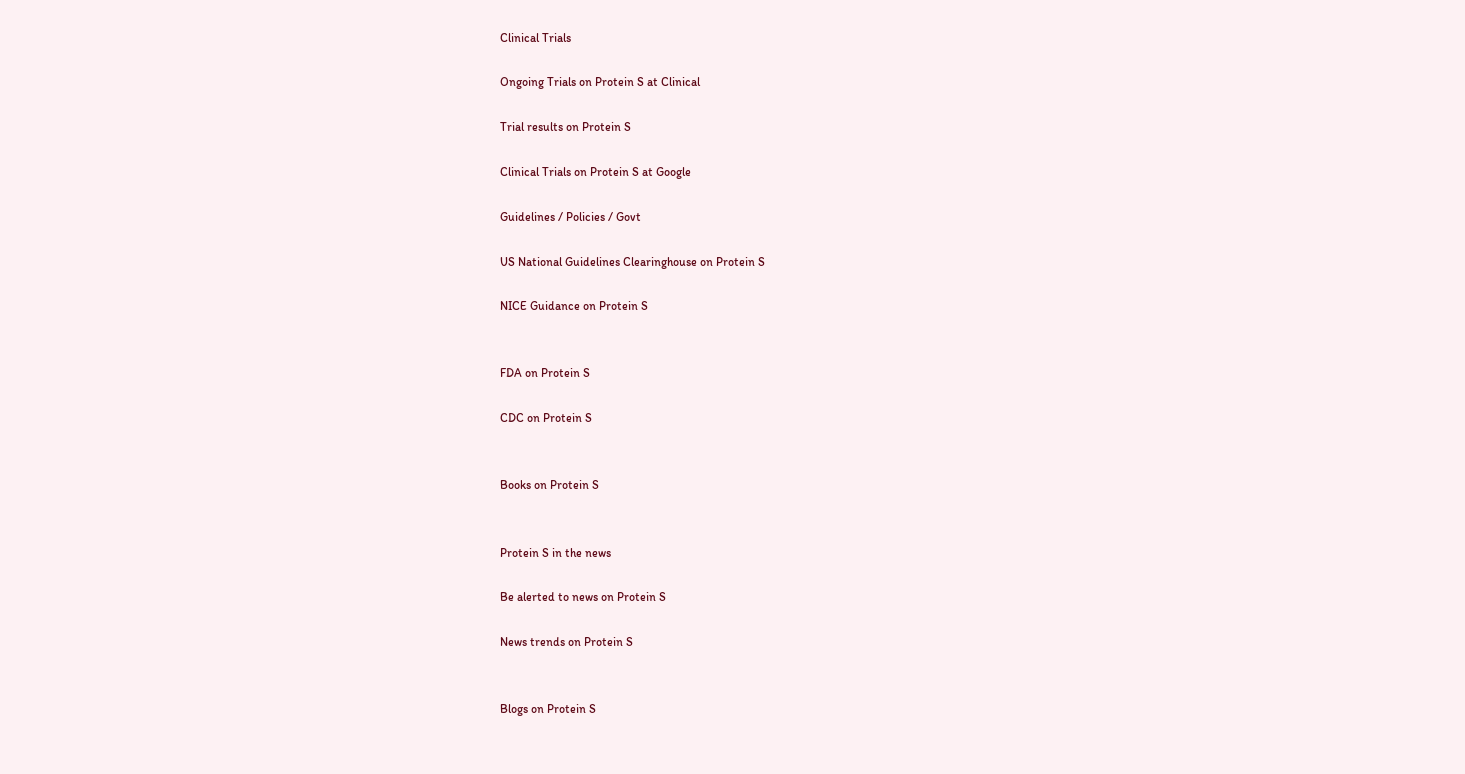Clinical Trials

Ongoing Trials on Protein S at Clinical

Trial results on Protein S

Clinical Trials on Protein S at Google

Guidelines / Policies / Govt

US National Guidelines Clearinghouse on Protein S

NICE Guidance on Protein S


FDA on Protein S

CDC on Protein S


Books on Protein S


Protein S in the news

Be alerted to news on Protein S

News trends on Protein S


Blogs on Protein S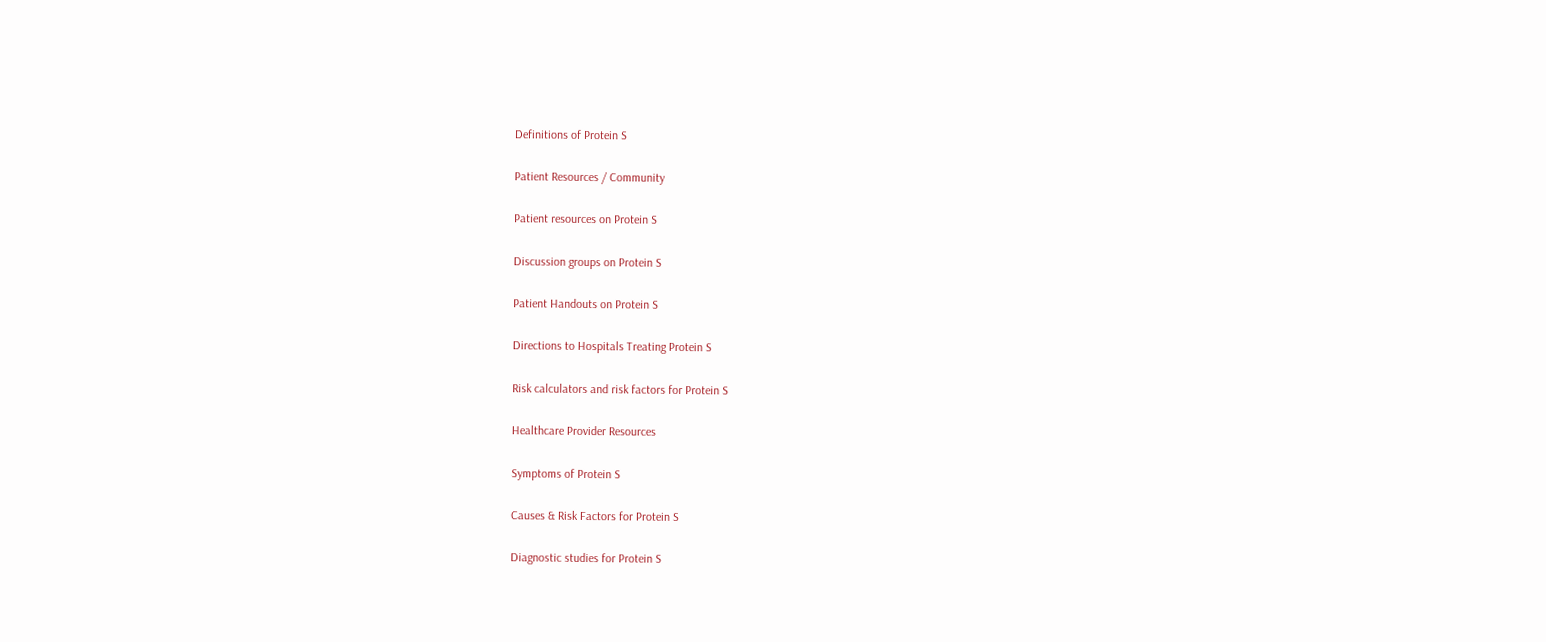Definitions of Protein S

Patient Resources / Community

Patient resources on Protein S

Discussion groups on Protein S

Patient Handouts on Protein S

Directions to Hospitals Treating Protein S

Risk calculators and risk factors for Protein S

Healthcare Provider Resources

Symptoms of Protein S

Causes & Risk Factors for Protein S

Diagnostic studies for Protein S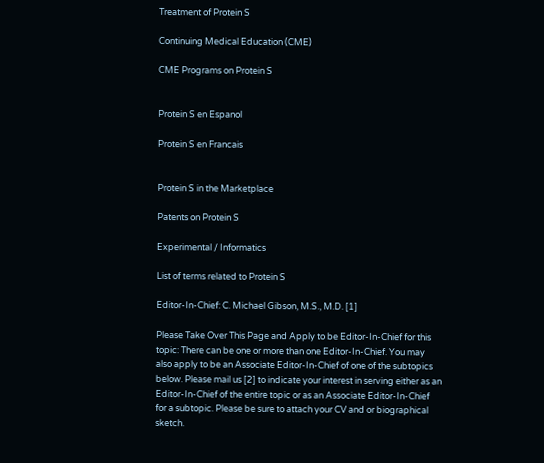Treatment of Protein S

Continuing Medical Education (CME)

CME Programs on Protein S


Protein S en Espanol

Protein S en Francais


Protein S in the Marketplace

Patents on Protein S

Experimental / Informatics

List of terms related to Protein S

Editor-In-Chief: C. Michael Gibson, M.S., M.D. [1]

Please Take Over This Page and Apply to be Editor-In-Chief for this topic: There can be one or more than one Editor-In-Chief. You may also apply to be an Associate Editor-In-Chief of one of the subtopics below. Please mail us [2] to indicate your interest in serving either as an Editor-In-Chief of the entire topic or as an Associate Editor-In-Chief for a subtopic. Please be sure to attach your CV and or biographical sketch.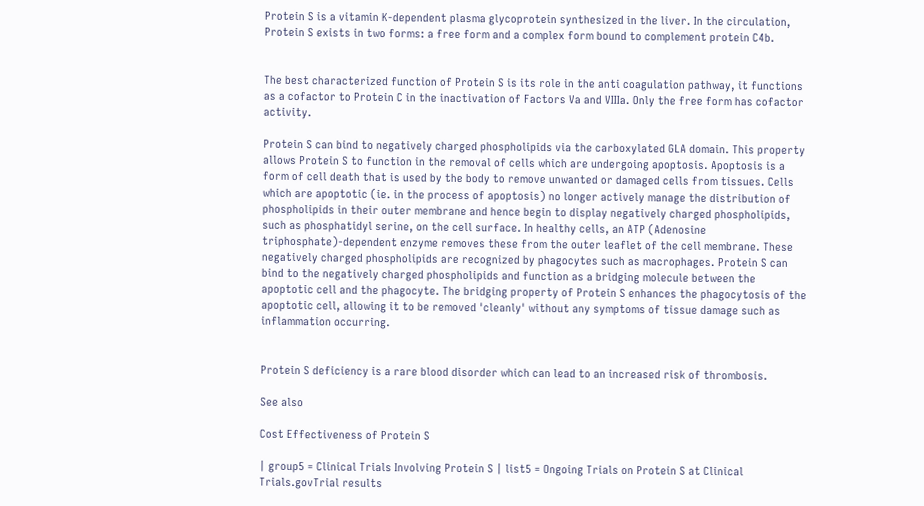Protein S is a vitamin K-dependent plasma glycoprotein synthesized in the liver. In the circulation, Protein S exists in two forms: a free form and a complex form bound to complement protein C4b.


The best characterized function of Protein S is its role in the anti coagulation pathway, it functions as a cofactor to Protein C in the inactivation of Factors Va and VIIIa. Only the free form has cofactor activity.

Protein S can bind to negatively charged phospholipids via the carboxylated GLA domain. This property allows Protein S to function in the removal of cells which are undergoing apoptosis. Apoptosis is a form of cell death that is used by the body to remove unwanted or damaged cells from tissues. Cells which are apoptotic (ie. in the process of apoptosis) no longer actively manage the distribution of phospholipids in their outer membrane and hence begin to display negatively charged phospholipids, such as phosphatidyl serine, on the cell surface. In healthy cells, an ATP (Adenosine triphosphate)-dependent enzyme removes these from the outer leaflet of the cell membrane. These negatively charged phospholipids are recognized by phagocytes such as macrophages. Protein S can bind to the negatively charged phospholipids and function as a bridging molecule between the apoptotic cell and the phagocyte. The bridging property of Protein S enhances the phagocytosis of the apoptotic cell, allowing it to be removed 'cleanly' without any symptoms of tissue damage such as inflammation occurring.


Protein S deficiency is a rare blood disorder which can lead to an increased risk of thrombosis.

See also

Cost Effectiveness of Protein S

| group5 = Clinical Trials Involving Protein S | list5 = Ongoing Trials on Protein S at Clinical Trials.govTrial results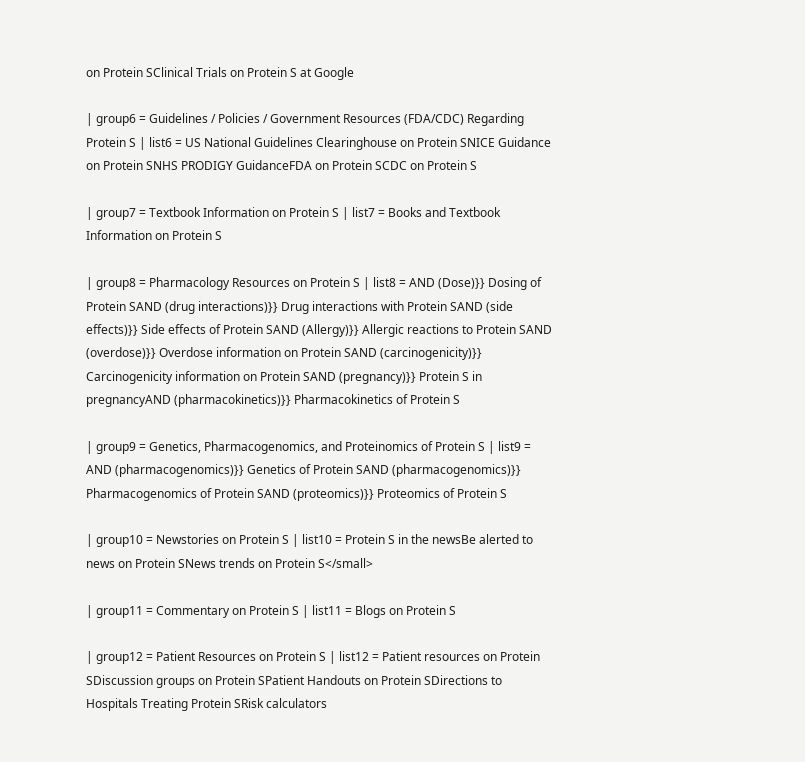on Protein SClinical Trials on Protein S at Google

| group6 = Guidelines / Policies / Government Resources (FDA/CDC) Regarding Protein S | list6 = US National Guidelines Clearinghouse on Protein SNICE Guidance on Protein SNHS PRODIGY GuidanceFDA on Protein SCDC on Protein S

| group7 = Textbook Information on Protein S | list7 = Books and Textbook Information on Protein S

| group8 = Pharmacology Resources on Protein S | list8 = AND (Dose)}} Dosing of Protein SAND (drug interactions)}} Drug interactions with Protein SAND (side effects)}} Side effects of Protein SAND (Allergy)}} Allergic reactions to Protein SAND (overdose)}} Overdose information on Protein SAND (carcinogenicity)}} Carcinogenicity information on Protein SAND (pregnancy)}} Protein S in pregnancyAND (pharmacokinetics)}} Pharmacokinetics of Protein S

| group9 = Genetics, Pharmacogenomics, and Proteinomics of Protein S | list9 = AND (pharmacogenomics)}} Genetics of Protein SAND (pharmacogenomics)}} Pharmacogenomics of Protein SAND (proteomics)}} Proteomics of Protein S

| group10 = Newstories on Protein S | list10 = Protein S in the newsBe alerted to news on Protein SNews trends on Protein S</small>

| group11 = Commentary on Protein S | list11 = Blogs on Protein S

| group12 = Patient Resources on Protein S | list12 = Patient resources on Protein SDiscussion groups on Protein SPatient Handouts on Protein SDirections to Hospitals Treating Protein SRisk calculators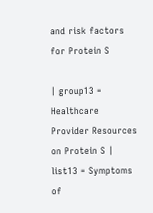and risk factors for Protein S

| group13 = Healthcare Provider Resources on Protein S | list13 = Symptoms of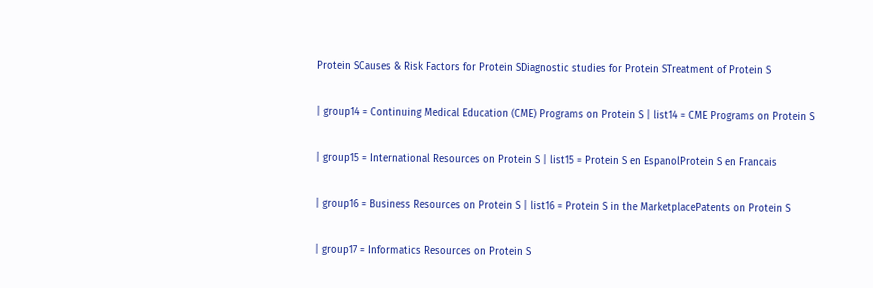Protein SCauses & Risk Factors for Protein SDiagnostic studies for Protein STreatment of Protein S

| group14 = Continuing Medical Education (CME) Programs on Protein S | list14 = CME Programs on Protein S

| group15 = International Resources on Protein S | list15 = Protein S en EspanolProtein S en Francais

| group16 = Business Resources on Protein S | list16 = Protein S in the MarketplacePatents on Protein S

| group17 = Informatics Resources on Protein S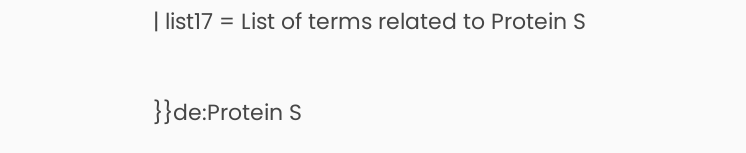| list17 = List of terms related to Protein S

}}de:Protein S